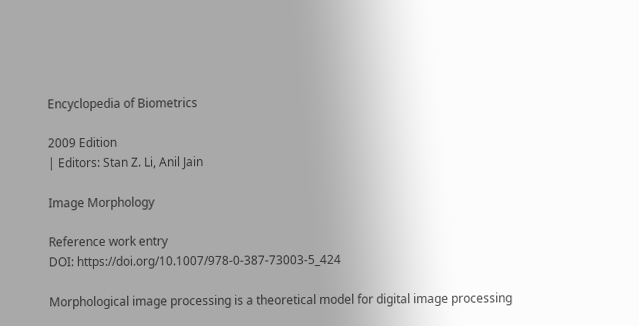Encyclopedia of Biometrics

2009 Edition
| Editors: Stan Z. Li, Anil Jain

Image Morphology

Reference work entry
DOI: https://doi.org/10.1007/978-0-387-73003-5_424

Morphological image processing is a theoretical model for digital image processing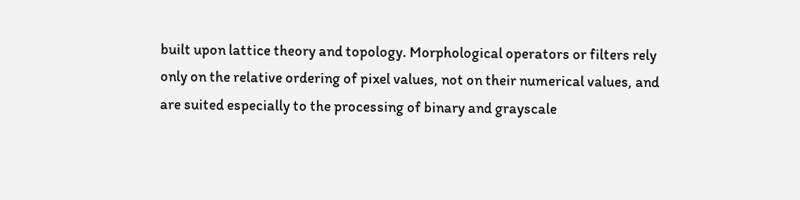built upon lattice theory and topology. Morphological operators or filters rely only on the relative ordering of pixel values, not on their numerical values, and are suited especially to the processing of binary and grayscale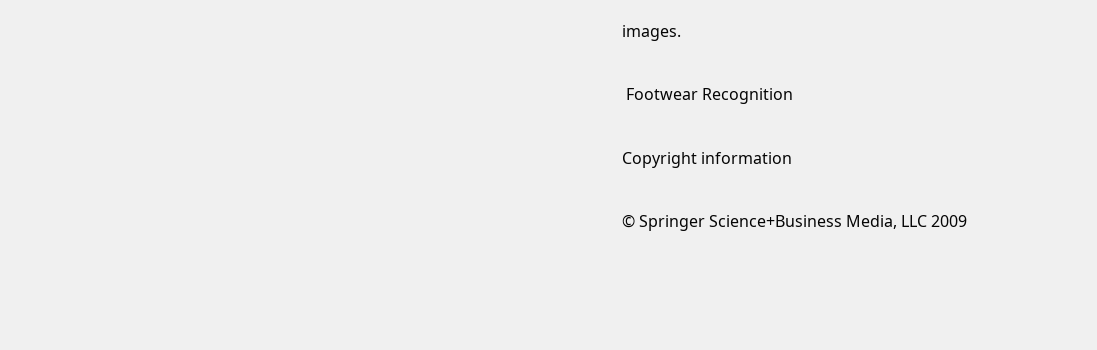images.

 Footwear Recognition

Copyright information

© Springer Science+Business Media, LLC 2009